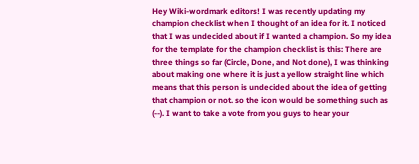Hey Wiki-wordmark editors! I was recently updating my champion checklist when I thought of an idea for it. I noticed that I was undecided about if I wanted a champion. So my idea for the template for the champion checklist is this: There are three things so far (Circle, Done, and Not done), I was thinking about making one where it is just a yellow straight line which means that this person is undecided about the idea of getting that champion or not. so the icon would be something such as (--). I want to take a vote from you guys to hear your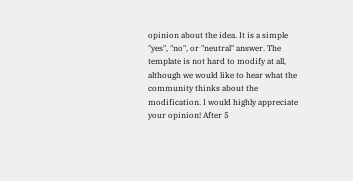opinion about the idea. It is a simple "yes", "no", or "neutral" answer. The template is not hard to modify at all, although we would like to hear what the community thinks about the modification. I would highly appreciate your opinion! After 5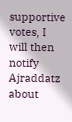supportive votes, I will then notify Ajraddatz about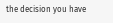the decision you have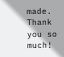made. Thank you so much!